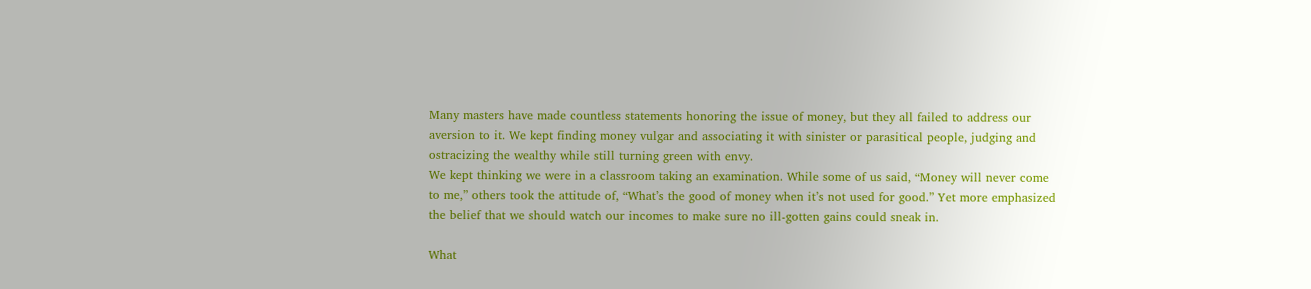Many masters have made countless statements honoring the issue of money, but they all failed to address our aversion to it. We kept finding money vulgar and associating it with sinister or parasitical people, judging and ostracizing the wealthy while still turning green with envy.
We kept thinking we were in a classroom taking an examination. While some of us said, “Money will never come to me,” others took the attitude of, “What’s the good of money when it’s not used for good.” Yet more emphasized the belief that we should watch our incomes to make sure no ill-gotten gains could sneak in.

What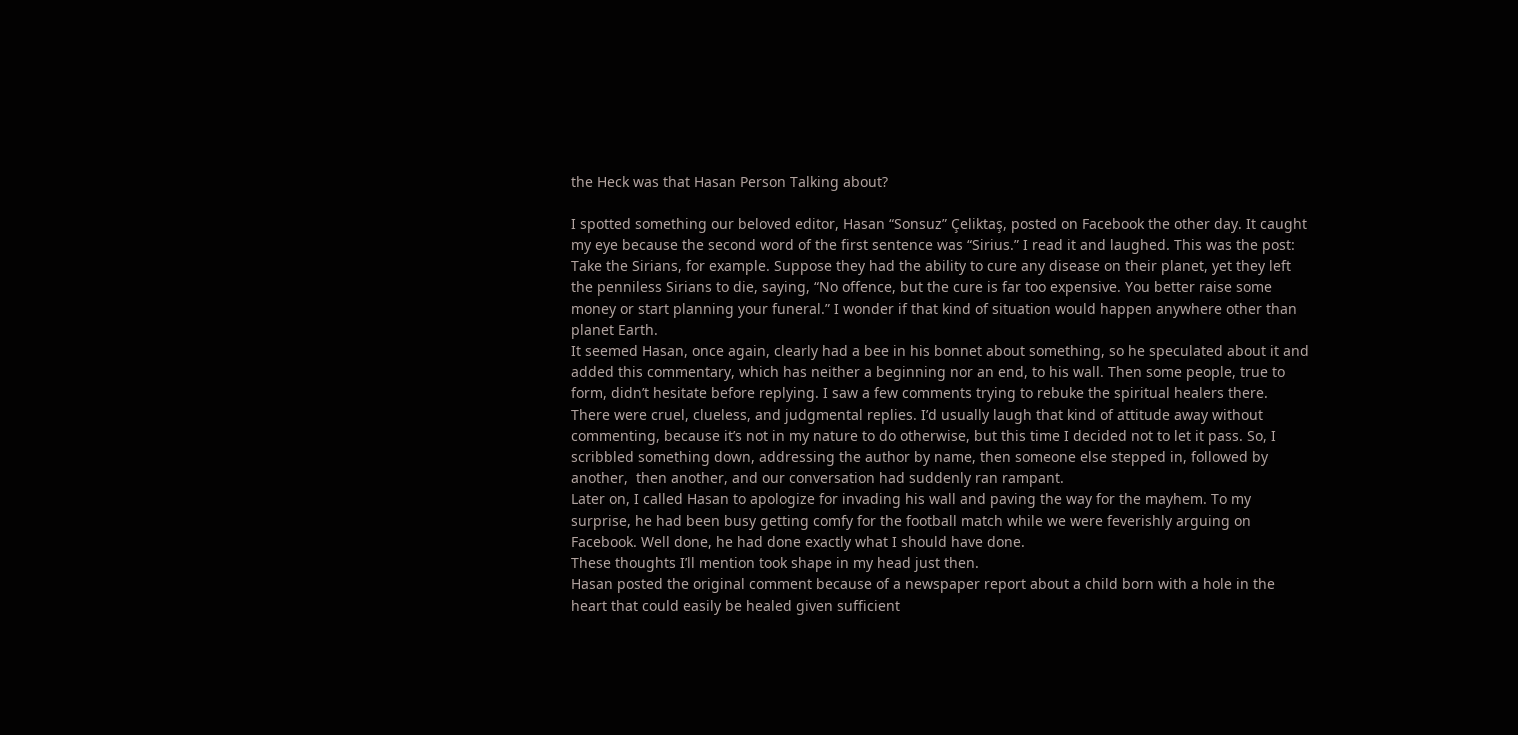the Heck was that Hasan Person Talking about?

I spotted something our beloved editor, Hasan “Sonsuz” Çeliktaş, posted on Facebook the other day. It caught my eye because the second word of the first sentence was “Sirius.” I read it and laughed. This was the post:
Take the Sirians, for example. Suppose they had the ability to cure any disease on their planet, yet they left the penniless Sirians to die, saying, “No offence, but the cure is far too expensive. You better raise some money or start planning your funeral.” I wonder if that kind of situation would happen anywhere other than planet Earth.
It seemed Hasan, once again, clearly had a bee in his bonnet about something, so he speculated about it and added this commentary, which has neither a beginning nor an end, to his wall. Then some people, true to form, didn’t hesitate before replying. I saw a few comments trying to rebuke the spiritual healers there. There were cruel, clueless, and judgmental replies. I’d usually laugh that kind of attitude away without commenting, because it’s not in my nature to do otherwise, but this time I decided not to let it pass. So, I scribbled something down, addressing the author by name, then someone else stepped in, followed by another,  then another, and our conversation had suddenly ran rampant.
Later on, I called Hasan to apologize for invading his wall and paving the way for the mayhem. To my surprise, he had been busy getting comfy for the football match while we were feverishly arguing on Facebook. Well done, he had done exactly what I should have done.
These thoughts I’ll mention took shape in my head just then.
Hasan posted the original comment because of a newspaper report about a child born with a hole in the heart that could easily be healed given sufficient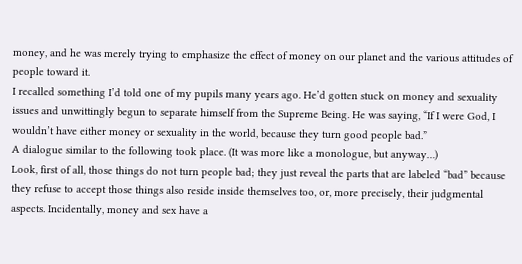money, and he was merely trying to emphasize the effect of money on our planet and the various attitudes of people toward it.
I recalled something I’d told one of my pupils many years ago. He’d gotten stuck on money and sexuality issues and unwittingly begun to separate himself from the Supreme Being. He was saying, “If I were God, I wouldn’t have either money or sexuality in the world, because they turn good people bad.”
A dialogue similar to the following took place. (It was more like a monologue, but anyway…)
Look, first of all, those things do not turn people bad; they just reveal the parts that are labeled “bad” because they refuse to accept those things also reside inside themselves too, or, more precisely, their judgmental aspects. Incidentally, money and sex have a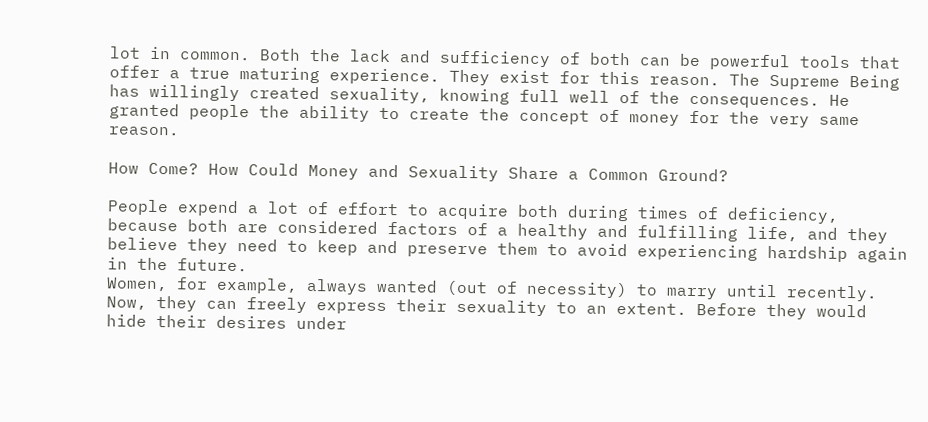lot in common. Both the lack and sufficiency of both can be powerful tools that offer a true maturing experience. They exist for this reason. The Supreme Being has willingly created sexuality, knowing full well of the consequences. He granted people the ability to create the concept of money for the very same reason.

How Come? How Could Money and Sexuality Share a Common Ground?

People expend a lot of effort to acquire both during times of deficiency, because both are considered factors of a healthy and fulfilling life, and they believe they need to keep and preserve them to avoid experiencing hardship again in the future.
Women, for example, always wanted (out of necessity) to marry until recently. Now, they can freely express their sexuality to an extent. Before they would hide their desires under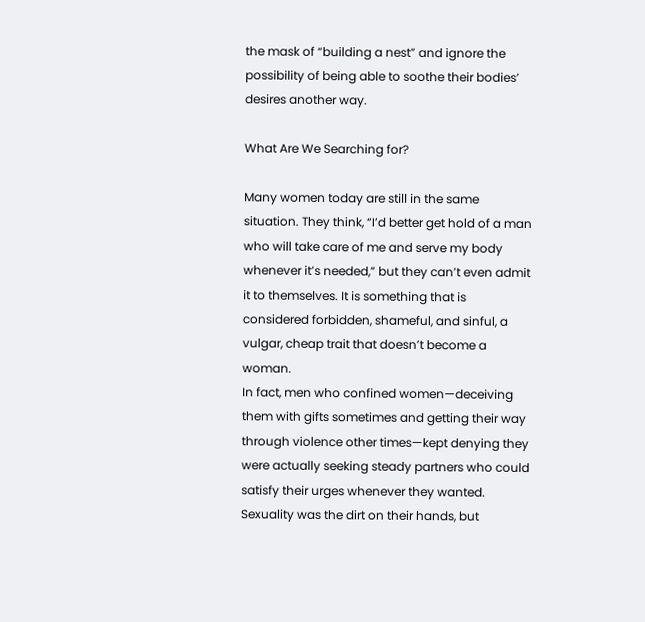the mask of “building a nest” and ignore the possibility of being able to soothe their bodies’ desires another way.

What Are We Searching for?

Many women today are still in the same situation. They think, “I’d better get hold of a man who will take care of me and serve my body whenever it’s needed,” but they can’t even admit it to themselves. It is something that is considered forbidden, shameful, and sinful, a vulgar, cheap trait that doesn’t become a woman.
In fact, men who confined women—deceiving them with gifts sometimes and getting their way through violence other times—kept denying they were actually seeking steady partners who could satisfy their urges whenever they wanted. Sexuality was the dirt on their hands, but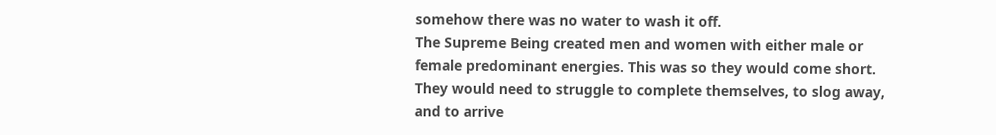somehow there was no water to wash it off.
The Supreme Being created men and women with either male or female predominant energies. This was so they would come short. They would need to struggle to complete themselves, to slog away, and to arrive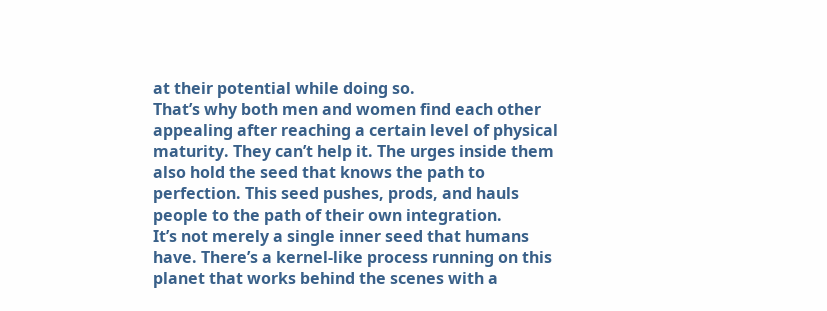at their potential while doing so.
That’s why both men and women find each other appealing after reaching a certain level of physical maturity. They can’t help it. The urges inside them also hold the seed that knows the path to perfection. This seed pushes, prods, and hauls people to the path of their own integration.
It’s not merely a single inner seed that humans have. There’s a kernel-like process running on this planet that works behind the scenes with a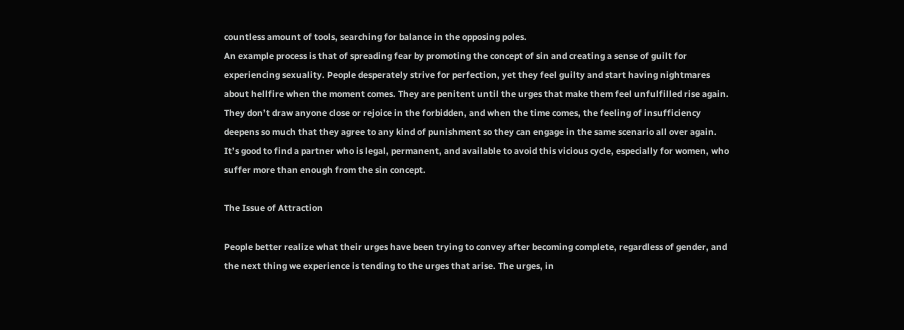countless amount of tools, searching for balance in the opposing poles.
An example process is that of spreading fear by promoting the concept of sin and creating a sense of guilt for experiencing sexuality. People desperately strive for perfection, yet they feel guilty and start having nightmares about hellfire when the moment comes. They are penitent until the urges that make them feel unfulfilled rise again. They don’t draw anyone close or rejoice in the forbidden, and when the time comes, the feeling of insufficiency deepens so much that they agree to any kind of punishment so they can engage in the same scenario all over again.
It’s good to find a partner who is legal, permanent, and available to avoid this vicious cycle, especially for women, who suffer more than enough from the sin concept.

The Issue of Attraction

People better realize what their urges have been trying to convey after becoming complete, regardless of gender, and the next thing we experience is tending to the urges that arise. The urges, in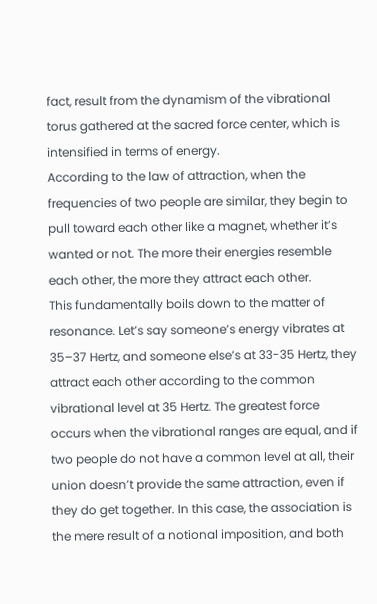fact, result from the dynamism of the vibrational torus gathered at the sacred force center, which is intensified in terms of energy.
According to the law of attraction, when the frequencies of two people are similar, they begin to pull toward each other like a magnet, whether it’s wanted or not. The more their energies resemble each other, the more they attract each other.
This fundamentally boils down to the matter of resonance. Let’s say someone’s energy vibrates at 35–37 Hertz, and someone else’s at 33-35 Hertz, they attract each other according to the common vibrational level at 35 Hertz. The greatest force occurs when the vibrational ranges are equal, and if two people do not have a common level at all, their union doesn’t provide the same attraction, even if they do get together. In this case, the association is the mere result of a notional imposition, and both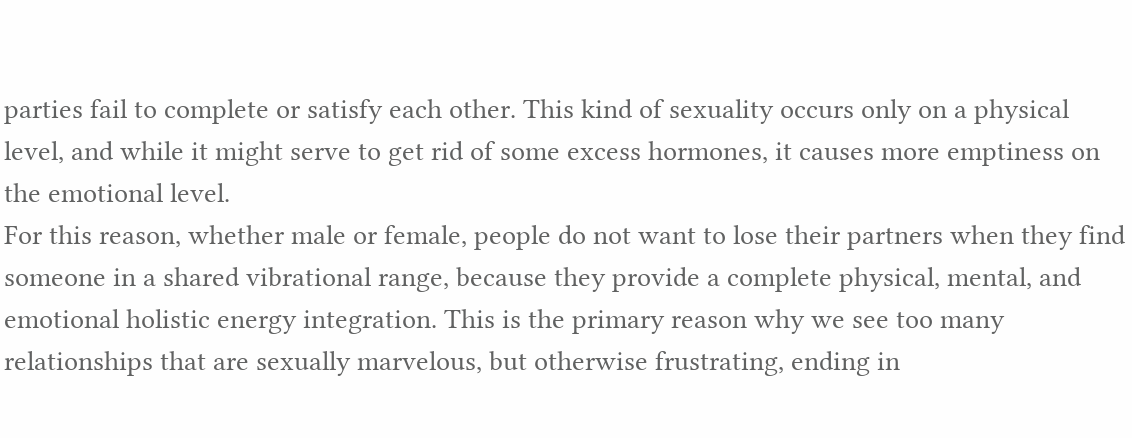parties fail to complete or satisfy each other. This kind of sexuality occurs only on a physical level, and while it might serve to get rid of some excess hormones, it causes more emptiness on the emotional level.
For this reason, whether male or female, people do not want to lose their partners when they find someone in a shared vibrational range, because they provide a complete physical, mental, and emotional holistic energy integration. This is the primary reason why we see too many relationships that are sexually marvelous, but otherwise frustrating, ending in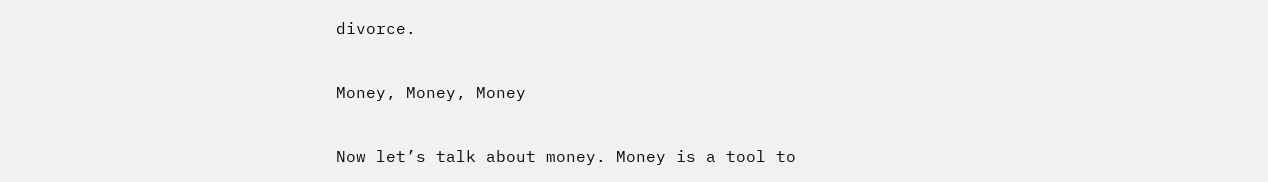divorce.

Money, Money, Money

Now let’s talk about money. Money is a tool to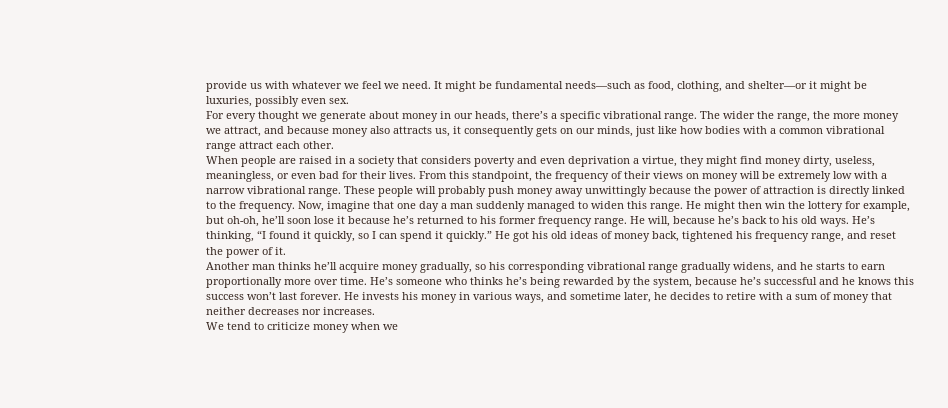provide us with whatever we feel we need. It might be fundamental needs—such as food, clothing, and shelter—or it might be luxuries, possibly even sex.
For every thought we generate about money in our heads, there’s a specific vibrational range. The wider the range, the more money we attract, and because money also attracts us, it consequently gets on our minds, just like how bodies with a common vibrational range attract each other.
When people are raised in a society that considers poverty and even deprivation a virtue, they might find money dirty, useless, meaningless, or even bad for their lives. From this standpoint, the frequency of their views on money will be extremely low with a narrow vibrational range. These people will probably push money away unwittingly because the power of attraction is directly linked to the frequency. Now, imagine that one day a man suddenly managed to widen this range. He might then win the lottery for example, but oh-oh, he’ll soon lose it because he’s returned to his former frequency range. He will, because he’s back to his old ways. He’s thinking, “I found it quickly, so I can spend it quickly.” He got his old ideas of money back, tightened his frequency range, and reset the power of it.
Another man thinks he’ll acquire money gradually, so his corresponding vibrational range gradually widens, and he starts to earn proportionally more over time. He’s someone who thinks he’s being rewarded by the system, because he’s successful and he knows this success won’t last forever. He invests his money in various ways, and sometime later, he decides to retire with a sum of money that neither decreases nor increases.
We tend to criticize money when we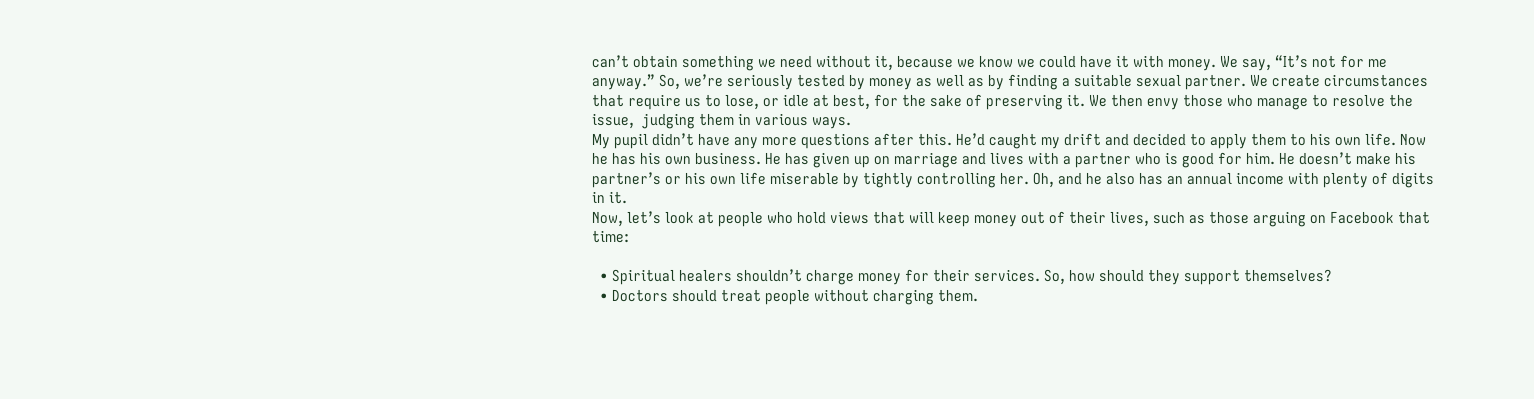can’t obtain something we need without it, because we know we could have it with money. We say, “It’s not for me anyway.” So, we’re seriously tested by money as well as by finding a suitable sexual partner. We create circumstances that require us to lose, or idle at best, for the sake of preserving it. We then envy those who manage to resolve the issue,  judging them in various ways.
My pupil didn’t have any more questions after this. He’d caught my drift and decided to apply them to his own life. Now he has his own business. He has given up on marriage and lives with a partner who is good for him. He doesn’t make his partner’s or his own life miserable by tightly controlling her. Oh, and he also has an annual income with plenty of digits in it.
Now, let’s look at people who hold views that will keep money out of their lives, such as those arguing on Facebook that time:

  • Spiritual healers shouldn’t charge money for their services. So, how should they support themselves?
  • Doctors should treat people without charging them.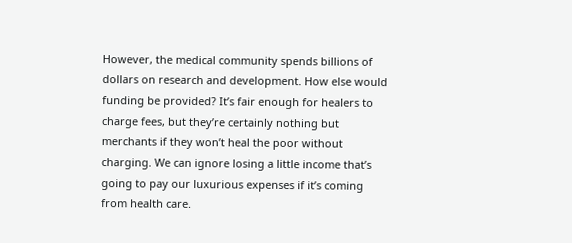However, the medical community spends billions of dollars on research and development. How else would funding be provided? It’s fair enough for healers to charge fees, but they’re certainly nothing but merchants if they won’t heal the poor without charging. We can ignore losing a little income that’s going to pay our luxurious expenses if it’s coming from health care.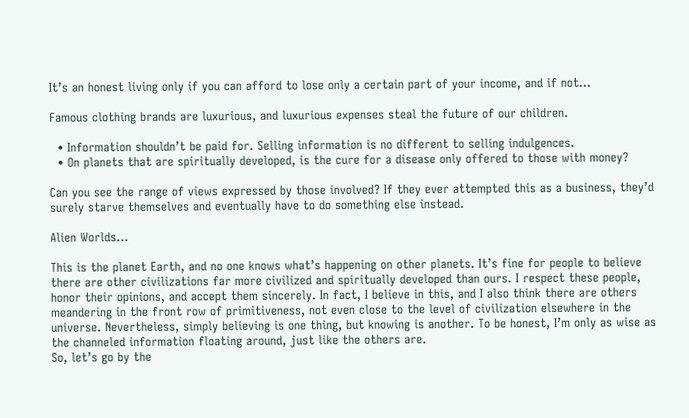It’s an honest living only if you can afford to lose only a certain part of your income, and if not…

Famous clothing brands are luxurious, and luxurious expenses steal the future of our children.

  • Information shouldn’t be paid for. Selling information is no different to selling indulgences.
  • On planets that are spiritually developed, is the cure for a disease only offered to those with money?

Can you see the range of views expressed by those involved? If they ever attempted this as a business, they’d surely starve themselves and eventually have to do something else instead.

Alien Worlds…

This is the planet Earth, and no one knows what’s happening on other planets. It’s fine for people to believe there are other civilizations far more civilized and spiritually developed than ours. I respect these people, honor their opinions, and accept them sincerely. In fact, I believe in this, and I also think there are others meandering in the front row of primitiveness, not even close to the level of civilization elsewhere in the universe. Nevertheless, simply believing is one thing, but knowing is another. To be honest, I’m only as wise as the channeled information floating around, just like the others are.
So, let’s go by the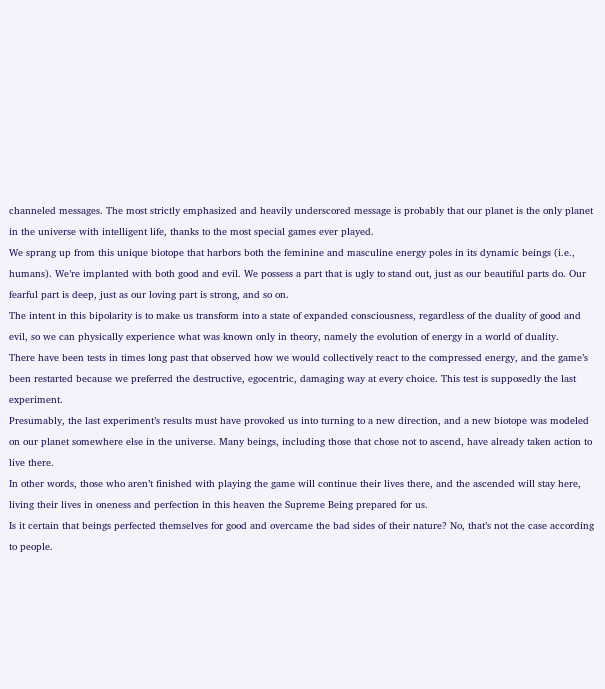channeled messages. The most strictly emphasized and heavily underscored message is probably that our planet is the only planet in the universe with intelligent life, thanks to the most special games ever played.
We sprang up from this unique biotope that harbors both the feminine and masculine energy poles in its dynamic beings (i.e., humans). We’re implanted with both good and evil. We possess a part that is ugly to stand out, just as our beautiful parts do. Our fearful part is deep, just as our loving part is strong, and so on.
The intent in this bipolarity is to make us transform into a state of expanded consciousness, regardless of the duality of good and evil, so we can physically experience what was known only in theory, namely the evolution of energy in a world of duality.
There have been tests in times long past that observed how we would collectively react to the compressed energy, and the game’s been restarted because we preferred the destructive, egocentric, damaging way at every choice. This test is supposedly the last experiment.
Presumably, the last experiment’s results must have provoked us into turning to a new direction, and a new biotope was modeled on our planet somewhere else in the universe. Many beings, including those that chose not to ascend, have already taken action to live there.
In other words, those who aren’t finished with playing the game will continue their lives there, and the ascended will stay here, living their lives in oneness and perfection in this heaven the Supreme Being prepared for us.
Is it certain that beings perfected themselves for good and overcame the bad sides of their nature? No, that’s not the case according to people.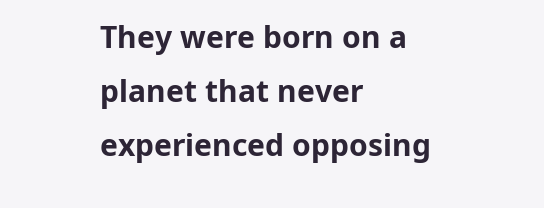They were born on a planet that never experienced opposing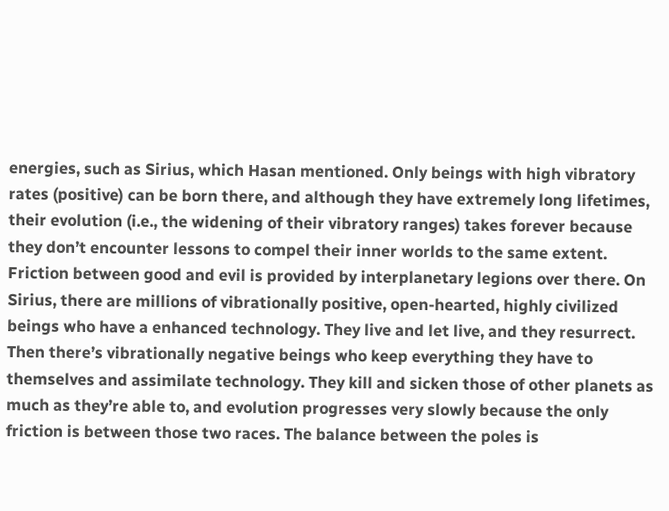energies, such as Sirius, which Hasan mentioned. Only beings with high vibratory rates (positive) can be born there, and although they have extremely long lifetimes, their evolution (i.e., the widening of their vibratory ranges) takes forever because they don’t encounter lessons to compel their inner worlds to the same extent.
Friction between good and evil is provided by interplanetary legions over there. On Sirius, there are millions of vibrationally positive, open-hearted, highly civilized beings who have a enhanced technology. They live and let live, and they resurrect. Then there’s vibrationally negative beings who keep everything they have to themselves and assimilate technology. They kill and sicken those of other planets as much as they’re able to, and evolution progresses very slowly because the only friction is between those two races. The balance between the poles is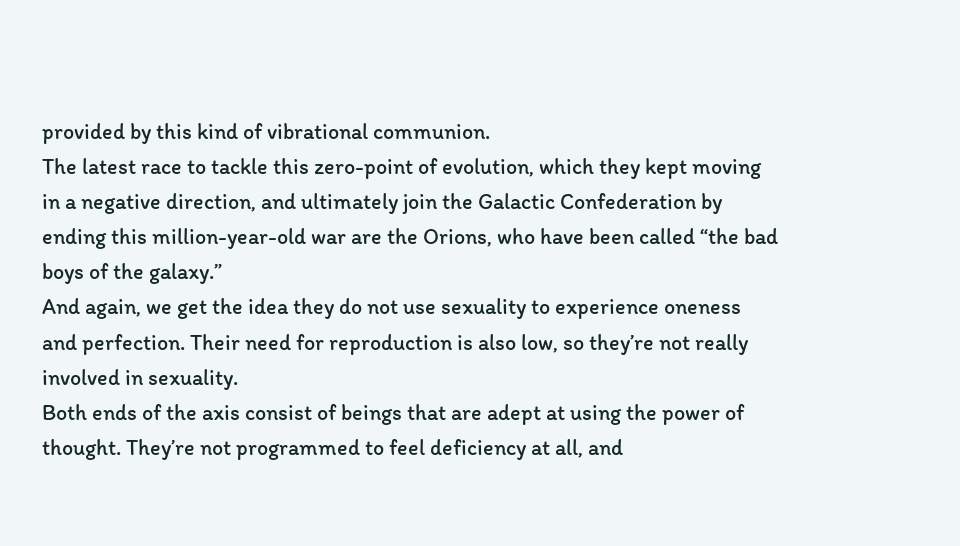provided by this kind of vibrational communion.
The latest race to tackle this zero-point of evolution, which they kept moving in a negative direction, and ultimately join the Galactic Confederation by ending this million-year-old war are the Orions, who have been called “the bad boys of the galaxy.”
And again, we get the idea they do not use sexuality to experience oneness and perfection. Their need for reproduction is also low, so they’re not really involved in sexuality.
Both ends of the axis consist of beings that are adept at using the power of thought. They’re not programmed to feel deficiency at all, and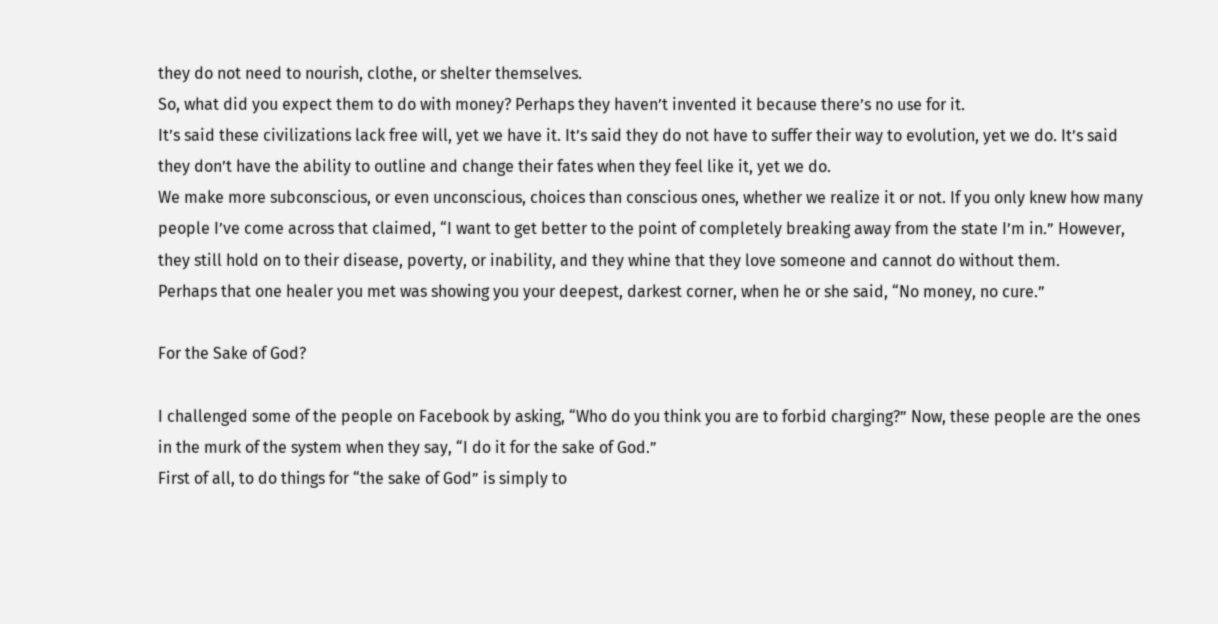they do not need to nourish, clothe, or shelter themselves.
So, what did you expect them to do with money? Perhaps they haven’t invented it because there’s no use for it.
It’s said these civilizations lack free will, yet we have it. It’s said they do not have to suffer their way to evolution, yet we do. It’s said they don’t have the ability to outline and change their fates when they feel like it, yet we do.
We make more subconscious, or even unconscious, choices than conscious ones, whether we realize it or not. If you only knew how many people I’ve come across that claimed, “I want to get better to the point of completely breaking away from the state I’m in.” However, they still hold on to their disease, poverty, or inability, and they whine that they love someone and cannot do without them.
Perhaps that one healer you met was showing you your deepest, darkest corner, when he or she said, “No money, no cure.”

For the Sake of God?

I challenged some of the people on Facebook by asking, “Who do you think you are to forbid charging?” Now, these people are the ones in the murk of the system when they say, “I do it for the sake of God.”
First of all, to do things for “the sake of God” is simply to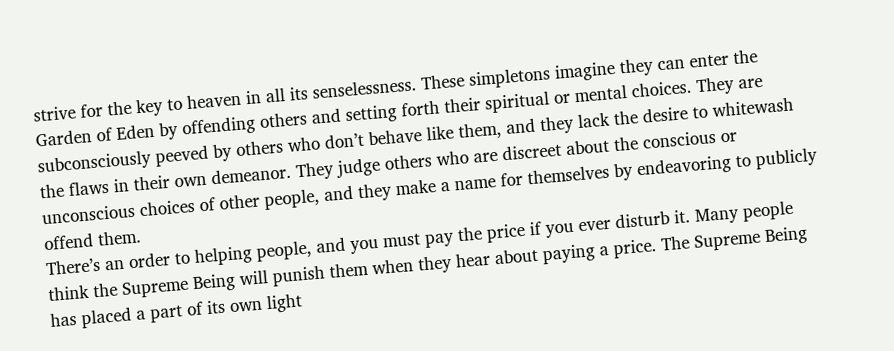strive for the key to heaven in all its senselessness. These simpletons imagine they can enter the Garden of Eden by offending others and setting forth their spiritual or mental choices. They are subconsciously peeved by others who don’t behave like them, and they lack the desire to whitewash the flaws in their own demeanor. They judge others who are discreet about the conscious or unconscious choices of other people, and they make a name for themselves by endeavoring to publicly offend them.
There’s an order to helping people, and you must pay the price if you ever disturb it. Many people think the Supreme Being will punish them when they hear about paying a price. The Supreme Being has placed a part of its own light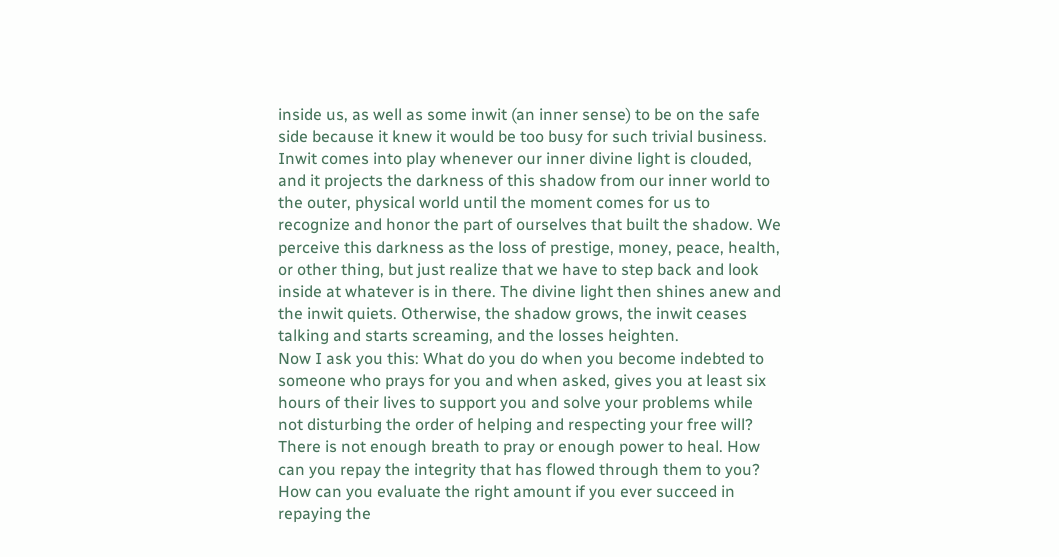inside us, as well as some inwit (an inner sense) to be on the safe side because it knew it would be too busy for such trivial business. Inwit comes into play whenever our inner divine light is clouded, and it projects the darkness of this shadow from our inner world to the outer, physical world until the moment comes for us to recognize and honor the part of ourselves that built the shadow. We perceive this darkness as the loss of prestige, money, peace, health, or other thing, but just realize that we have to step back and look inside at whatever is in there. The divine light then shines anew and the inwit quiets. Otherwise, the shadow grows, the inwit ceases talking and starts screaming, and the losses heighten.
Now I ask you this: What do you do when you become indebted to someone who prays for you and when asked, gives you at least six hours of their lives to support you and solve your problems while not disturbing the order of helping and respecting your free will?
There is not enough breath to pray or enough power to heal. How can you repay the integrity that has flowed through them to you? How can you evaluate the right amount if you ever succeed in repaying the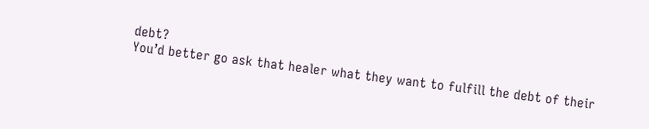debt?
You’d better go ask that healer what they want to fulfill the debt of their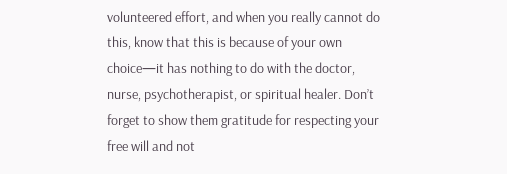volunteered effort, and when you really cannot do this, know that this is because of your own choice—it has nothing to do with the doctor, nurse, psychotherapist, or spiritual healer. Don’t forget to show them gratitude for respecting your free will and not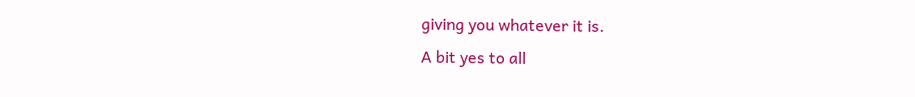giving you whatever it is.
A bit yes to all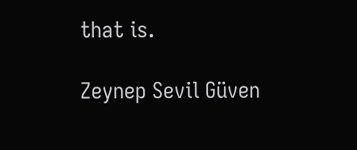that is.

Zeynep Sevil Güven